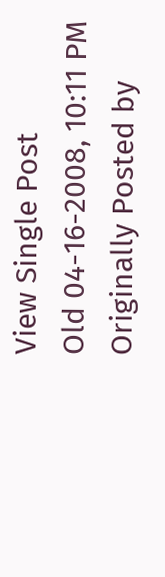View Single Post
Old 04-16-2008, 10:11 PM
Originally Posted by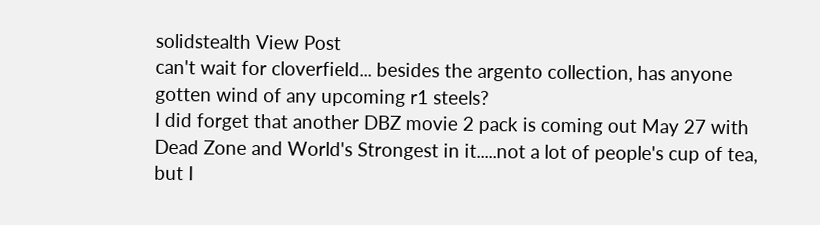solidstealth View Post
can't wait for cloverfield... besides the argento collection, has anyone gotten wind of any upcoming r1 steels?
I did forget that another DBZ movie 2 pack is coming out May 27 with Dead Zone and World's Strongest in it.....not a lot of people's cup of tea, but I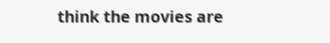think the movies are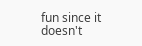fun since it doesn't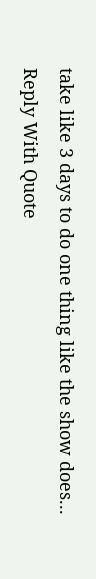take like 3 days to do one thing like the show does...
Reply With Quote